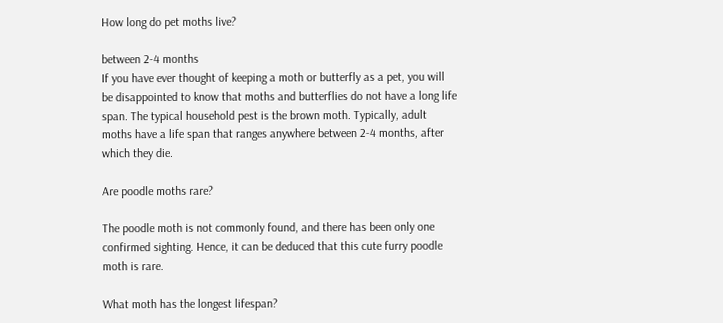How long do pet moths live?

between 2-4 months
If you have ever thought of keeping a moth or butterfly as a pet, you will be disappointed to know that moths and butterflies do not have a long life span. The typical household pest is the brown moth. Typically, adult moths have a life span that ranges anywhere between 2-4 months, after which they die.

Are poodle moths rare?

The poodle moth is not commonly found, and there has been only one confirmed sighting. Hence, it can be deduced that this cute furry poodle moth is rare.

What moth has the longest lifespan?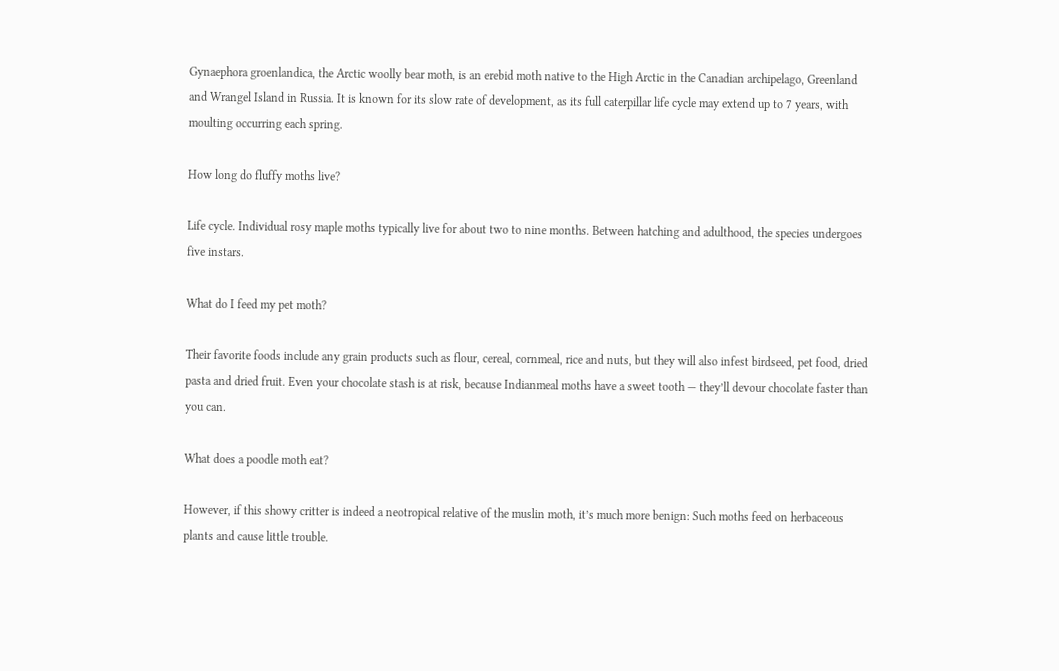Gynaephora groenlandica, the Arctic woolly bear moth, is an erebid moth native to the High Arctic in the Canadian archipelago, Greenland and Wrangel Island in Russia. It is known for its slow rate of development, as its full caterpillar life cycle may extend up to 7 years, with moulting occurring each spring.

How long do fluffy moths live?

Life cycle. Individual rosy maple moths typically live for about two to nine months. Between hatching and adulthood, the species undergoes five instars.

What do I feed my pet moth?

Their favorite foods include any grain products such as flour, cereal, cornmeal, rice and nuts, but they will also infest birdseed, pet food, dried pasta and dried fruit. Even your chocolate stash is at risk, because Indianmeal moths have a sweet tooth — they’ll devour chocolate faster than you can.

What does a poodle moth eat?

However, if this showy critter is indeed a neotropical relative of the muslin moth, it’s much more benign: Such moths feed on herbaceous plants and cause little trouble.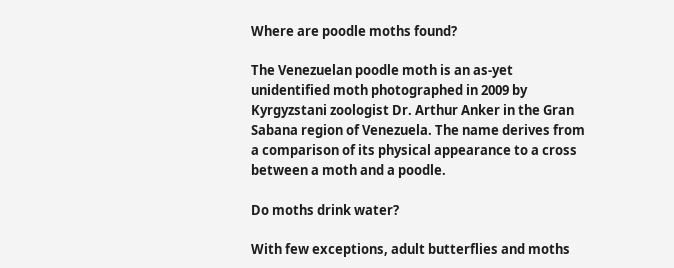Where are poodle moths found?

The Venezuelan poodle moth is an as-yet unidentified moth photographed in 2009 by Kyrgyzstani zoologist Dr. Arthur Anker in the Gran Sabana region of Venezuela. The name derives from a comparison of its physical appearance to a cross between a moth and a poodle.

Do moths drink water?

With few exceptions, adult butterflies and moths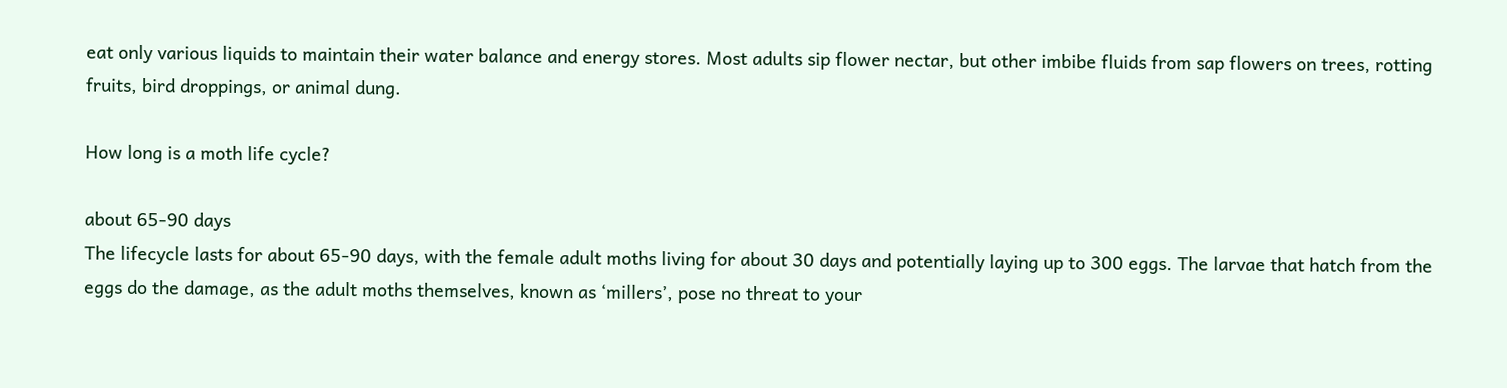eat only various liquids to maintain their water balance and energy stores. Most adults sip flower nectar, but other imbibe fluids from sap flowers on trees, rotting fruits, bird droppings, or animal dung.

How long is a moth life cycle?

about 65-90 days
The lifecycle lasts for about 65-90 days, with the female adult moths living for about 30 days and potentially laying up to 300 eggs. The larvae that hatch from the eggs do the damage, as the adult moths themselves, known as ‘millers’, pose no threat to your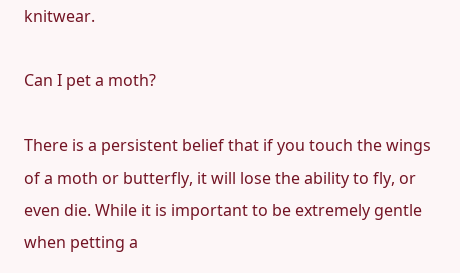knitwear.

Can I pet a moth?

There is a persistent belief that if you touch the wings of a moth or butterfly, it will lose the ability to fly, or even die. While it is important to be extremely gentle when petting a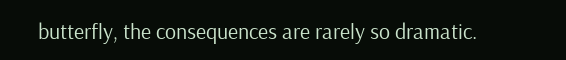butterfly, the consequences are rarely so dramatic.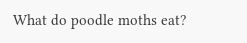What do poodle moths eat?